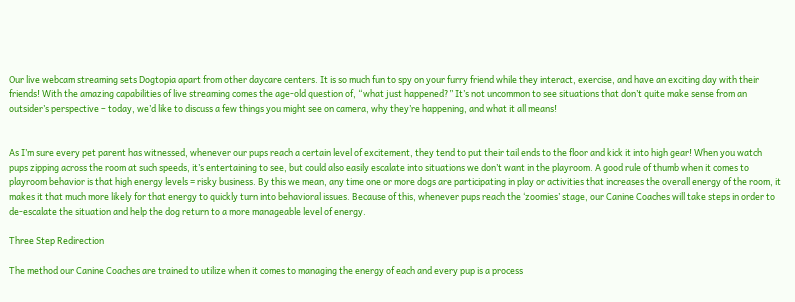Our live webcam streaming sets Dogtopia apart from other daycare centers. It is so much fun to spy on your furry friend while they interact, exercise, and have an exciting day with their friends! With the amazing capabilities of live streaming comes the age-old question of, “what just happened?” It’s not uncommon to see situations that don’t quite make sense from an outsider’s perspective – today, we’d like to discuss a few things you might see on camera, why they’re happening, and what it all means!


As I’m sure every pet parent has witnessed, whenever our pups reach a certain level of excitement, they tend to put their tail ends to the floor and kick it into high gear! When you watch pups zipping across the room at such speeds, it’s entertaining to see, but could also easily escalate into situations we don’t want in the playroom. A good rule of thumb when it comes to playroom behavior is that high energy levels = risky business. By this we mean, any time one or more dogs are participating in play or activities that increases the overall energy of the room, it makes it that much more likely for that energy to quickly turn into behavioral issues. Because of this, whenever pups reach the ‘zoomies’ stage, our Canine Coaches will take steps in order to de-escalate the situation and help the dog return to a more manageable level of energy.

Three Step Redirection

The method our Canine Coaches are trained to utilize when it comes to managing the energy of each and every pup is a process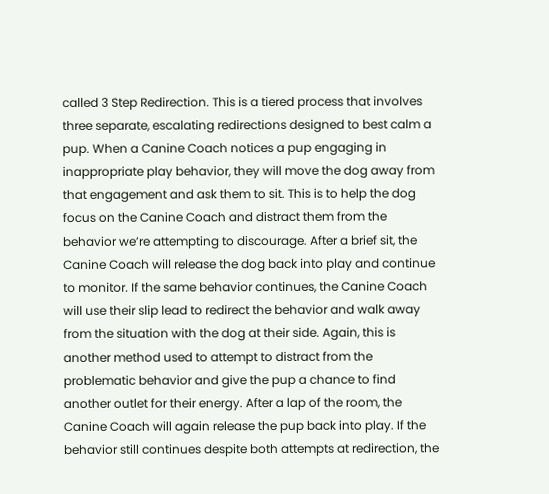called 3 Step Redirection. This is a tiered process that involves three separate, escalating redirections designed to best calm a pup. When a Canine Coach notices a pup engaging in inappropriate play behavior, they will move the dog away from that engagement and ask them to sit. This is to help the dog focus on the Canine Coach and distract them from the behavior we’re attempting to discourage. After a brief sit, the Canine Coach will release the dog back into play and continue to monitor. If the same behavior continues, the Canine Coach will use their slip lead to redirect the behavior and walk away from the situation with the dog at their side. Again, this is another method used to attempt to distract from the problematic behavior and give the pup a chance to find another outlet for their energy. After a lap of the room, the Canine Coach will again release the pup back into play. If the behavior still continues despite both attempts at redirection, the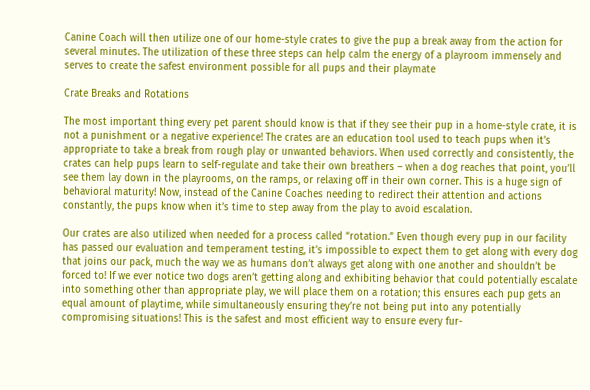Canine Coach will then utilize one of our home-style crates to give the pup a break away from the action for several minutes. The utilization of these three steps can help calm the energy of a playroom immensely and serves to create the safest environment possible for all pups and their playmate

Crate Breaks and Rotations

The most important thing every pet parent should know is that if they see their pup in a home-style crate, it is not a punishment or a negative experience! The crates are an education tool used to teach pups when it’s appropriate to take a break from rough play or unwanted behaviors. When used correctly and consistently, the crates can help pups learn to self-regulate and take their own breathers – when a dog reaches that point, you’ll see them lay down in the playrooms, on the ramps, or relaxing off in their own corner. This is a huge sign of behavioral maturity! Now, instead of the Canine Coaches needing to redirect their attention and actions constantly, the pups know when it’s time to step away from the play to avoid escalation.

Our crates are also utilized when needed for a process called “rotation.” Even though every pup in our facility has passed our evaluation and temperament testing, it’s impossible to expect them to get along with every dog that joins our pack, much the way we as humans don’t always get along with one another and shouldn’t be forced to! If we ever notice two dogs aren’t getting along and exhibiting behavior that could potentially escalate into something other than appropriate play, we will place them on a rotation; this ensures each pup gets an equal amount of playtime, while simultaneously ensuring they’re not being put into any potentially compromising situations! This is the safest and most efficient way to ensure every fur-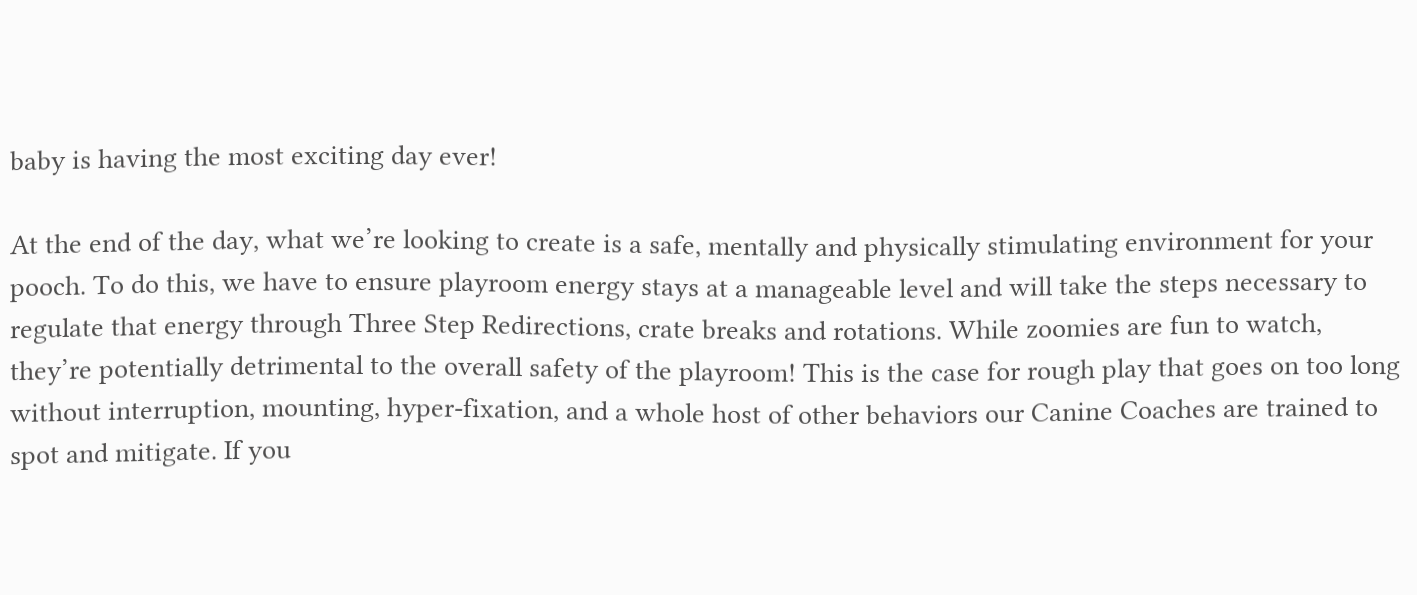baby is having the most exciting day ever!

At the end of the day, what we’re looking to create is a safe, mentally and physically stimulating environment for your pooch. To do this, we have to ensure playroom energy stays at a manageable level and will take the steps necessary to regulate that energy through Three Step Redirections, crate breaks and rotations. While zoomies are fun to watch, they’re potentially detrimental to the overall safety of the playroom! This is the case for rough play that goes on too long without interruption, mounting, hyper-fixation, and a whole host of other behaviors our Canine Coaches are trained to spot and mitigate. If you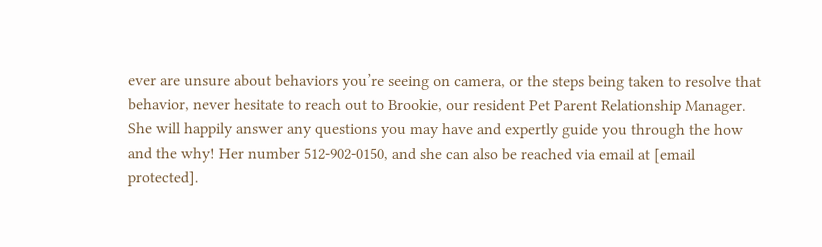ever are unsure about behaviors you’re seeing on camera, or the steps being taken to resolve that behavior, never hesitate to reach out to Brookie, our resident Pet Parent Relationship Manager. She will happily answer any questions you may have and expertly guide you through the how and the why! Her number 512-902-0150, and she can also be reached via email at [email protected].